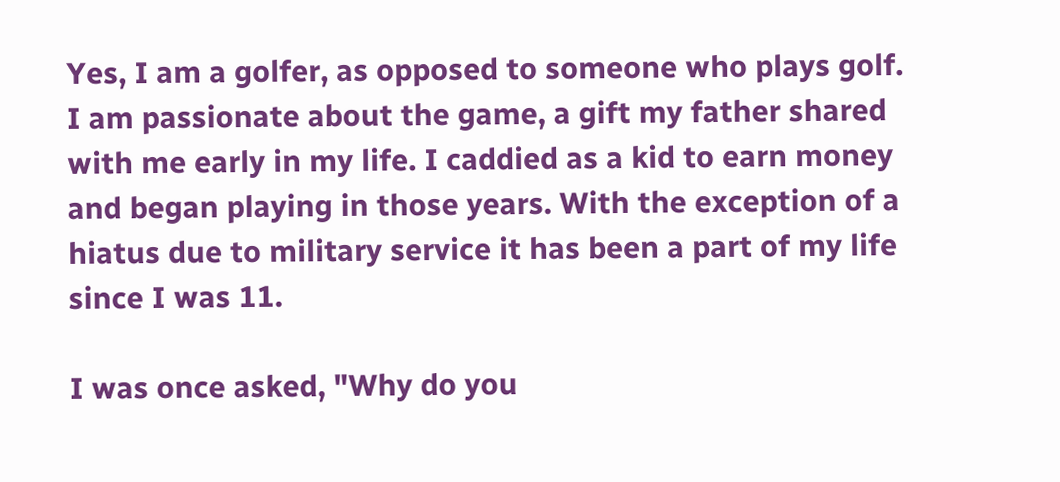Yes, I am a golfer, as opposed to someone who plays golf. I am passionate about the game, a gift my father shared with me early in my life. I caddied as a kid to earn money and began playing in those years. With the exception of a hiatus due to military service it has been a part of my life since I was 11.

I was once asked, "Why do you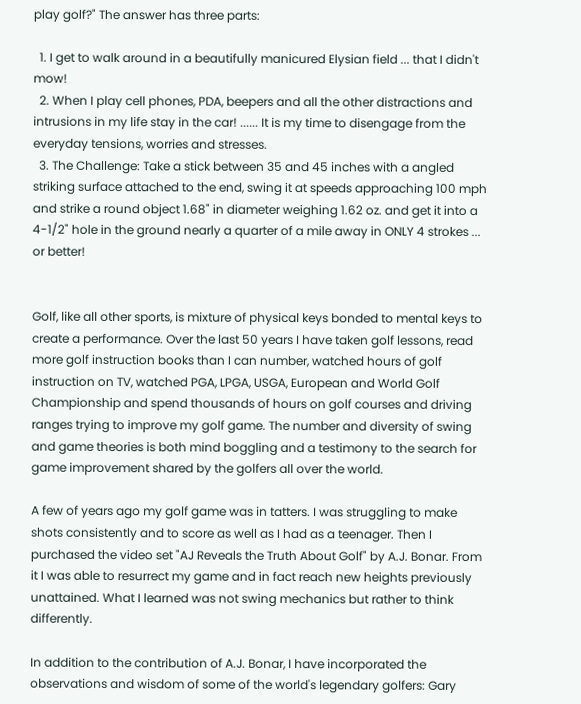play golf?" The answer has three parts:

  1. I get to walk around in a beautifully manicured Elysian field ... that I didn't mow!
  2. When I play cell phones, PDA, beepers and all the other distractions and intrusions in my life stay in the car! ...... It is my time to disengage from the everyday tensions, worries and stresses.
  3. The Challenge: Take a stick between 35 and 45 inches with a angled striking surface attached to the end, swing it at speeds approaching 100 mph and strike a round object 1.68" in diameter weighing 1.62 oz. and get it into a 4-1/2" hole in the ground nearly a quarter of a mile away in ONLY 4 strokes ... or better!


Golf, like all other sports, is mixture of physical keys bonded to mental keys to create a performance. Over the last 50 years I have taken golf lessons, read more golf instruction books than I can number, watched hours of golf instruction on TV, watched PGA, LPGA, USGA, European and World Golf Championship and spend thousands of hours on golf courses and driving ranges trying to improve my golf game. The number and diversity of swing and game theories is both mind boggling and a testimony to the search for game improvement shared by the golfers all over the world.

A few of years ago my golf game was in tatters. I was struggling to make shots consistently and to score as well as I had as a teenager. Then I purchased the video set "AJ Reveals the Truth About Golf" by A.J. Bonar. From it I was able to resurrect my game and in fact reach new heights previously unattained. What I learned was not swing mechanics but rather to think differently.

In addition to the contribution of A.J. Bonar, I have incorporated the observations and wisdom of some of the world's legendary golfers: Gary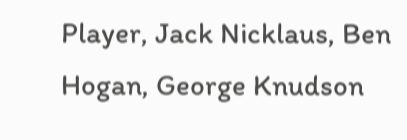Player, Jack Nicklaus, Ben Hogan, George Knudson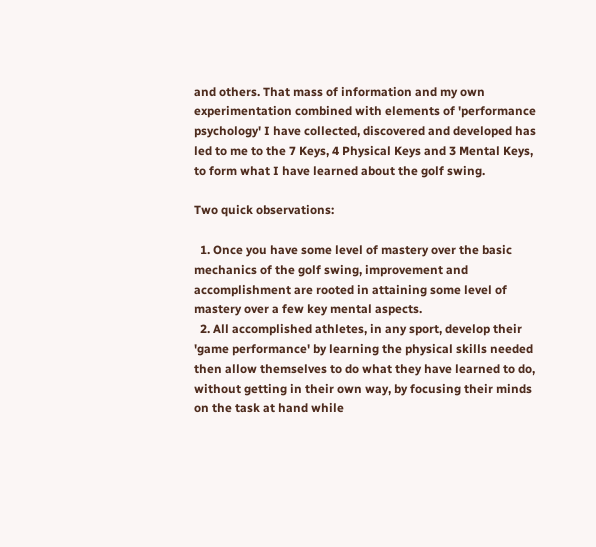and others. That mass of information and my own experimentation combined with elements of 'performance psychology' I have collected, discovered and developed has led to me to the 7 Keys, 4 Physical Keys and 3 Mental Keys, to form what I have learned about the golf swing.

Two quick observations:

  1. Once you have some level of mastery over the basic mechanics of the golf swing, improvement and accomplishment are rooted in attaining some level of mastery over a few key mental aspects.
  2. All accomplished athletes, in any sport, develop their 'game performance' by learning the physical skills needed then allow themselves to do what they have learned to do, without getting in their own way, by focusing their minds on the task at hand while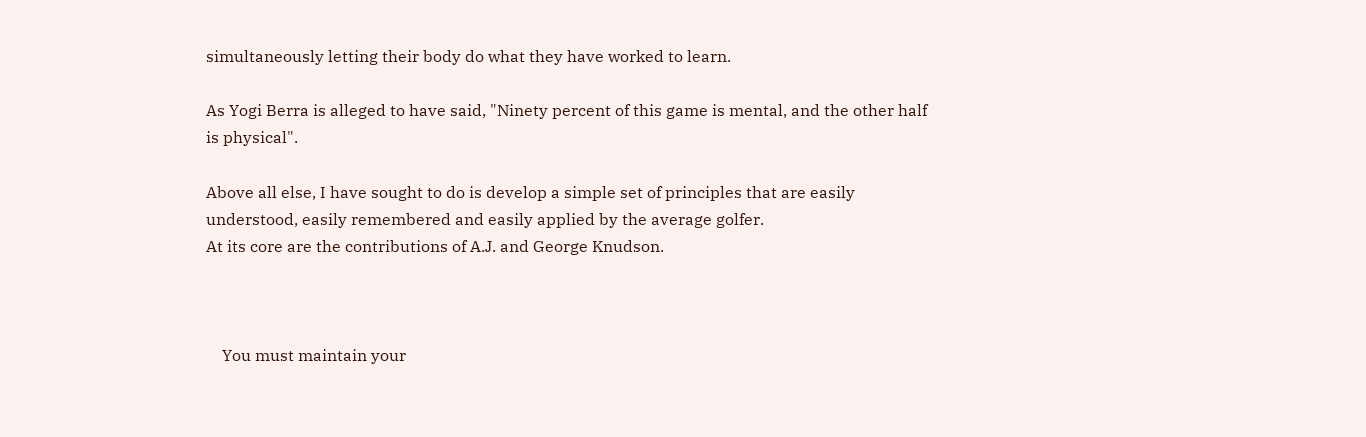simultaneously letting their body do what they have worked to learn.

As Yogi Berra is alleged to have said, "Ninety percent of this game is mental, and the other half is physical".

Above all else, I have sought to do is develop a simple set of principles that are easily understood, easily remembered and easily applied by the average golfer.
At its core are the contributions of A.J. and George Knudson.



    You must maintain your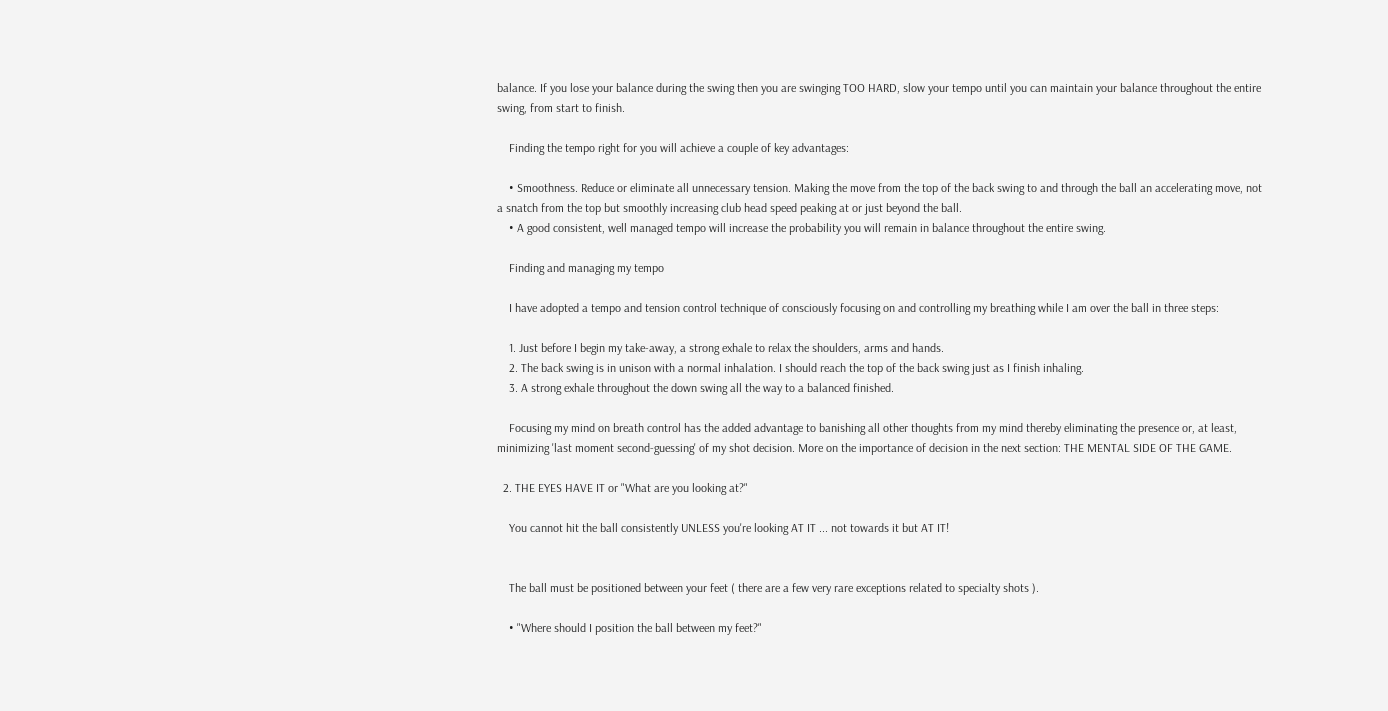balance. If you lose your balance during the swing then you are swinging TOO HARD, slow your tempo until you can maintain your balance throughout the entire swing, from start to finish.

    Finding the tempo right for you will achieve a couple of key advantages:

    • Smoothness. Reduce or eliminate all unnecessary tension. Making the move from the top of the back swing to and through the ball an accelerating move, not a snatch from the top but smoothly increasing club head speed peaking at or just beyond the ball.
    • A good consistent, well managed tempo will increase the probability you will remain in balance throughout the entire swing.

    Finding and managing my tempo

    I have adopted a tempo and tension control technique of consciously focusing on and controlling my breathing while I am over the ball in three steps:

    1. Just before I begin my take-away, a strong exhale to relax the shoulders, arms and hands.
    2. The back swing is in unison with a normal inhalation. I should reach the top of the back swing just as I finish inhaling.
    3. A strong exhale throughout the down swing all the way to a balanced finished.

    Focusing my mind on breath control has the added advantage to banishing all other thoughts from my mind thereby eliminating the presence or, at least, minimizing 'last moment second-guessing' of my shot decision. More on the importance of decision in the next section: THE MENTAL SIDE OF THE GAME.

  2. THE EYES HAVE IT or "What are you looking at?"

    You cannot hit the ball consistently UNLESS you're looking AT IT ... not towards it but AT IT!


    The ball must be positioned between your feet ( there are a few very rare exceptions related to specialty shots ).

    • "Where should I position the ball between my feet?"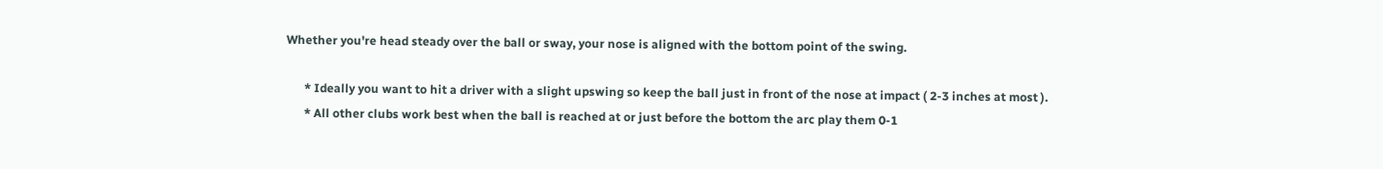Whether you're head steady over the ball or sway, your nose is aligned with the bottom point of the swing.

      * Ideally you want to hit a driver with a slight upswing so keep the ball just in front of the nose at impact ( 2-3 inches at most ).
      * All other clubs work best when the ball is reached at or just before the bottom the arc play them 0-1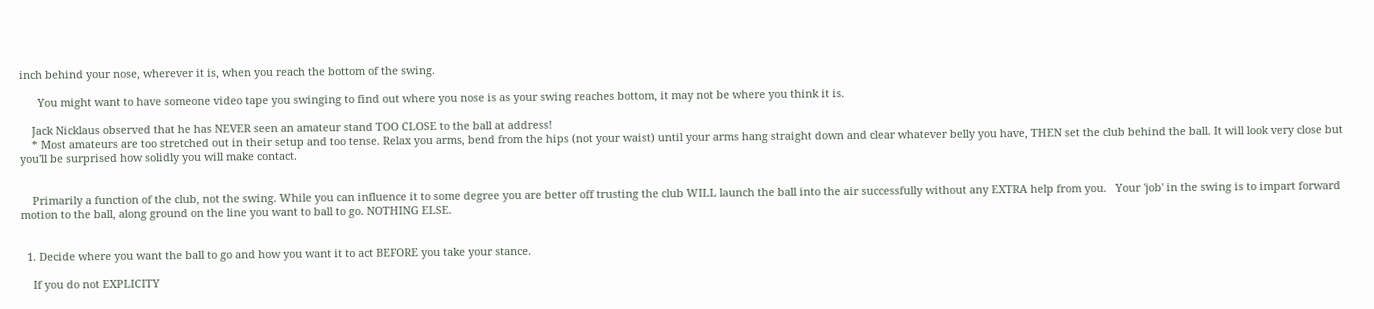inch behind your nose, wherever it is, when you reach the bottom of the swing.

      You might want to have someone video tape you swinging to find out where you nose is as your swing reaches bottom, it may not be where you think it is.

    Jack Nicklaus observed that he has NEVER seen an amateur stand TOO CLOSE to the ball at address!
    * Most amateurs are too stretched out in their setup and too tense. Relax you arms, bend from the hips (not your waist) until your arms hang straight down and clear whatever belly you have, THEN set the club behind the ball. It will look very close but you'll be surprised how solidly you will make contact.


    Primarily a function of the club, not the swing. While you can influence it to some degree you are better off trusting the club WILL launch the ball into the air successfully without any EXTRA help from you.   Your 'job' in the swing is to impart forward motion to the ball, along ground on the line you want to ball to go. NOTHING ELSE.


  1. Decide where you want the ball to go and how you want it to act BEFORE you take your stance.

    If you do not EXPLICITY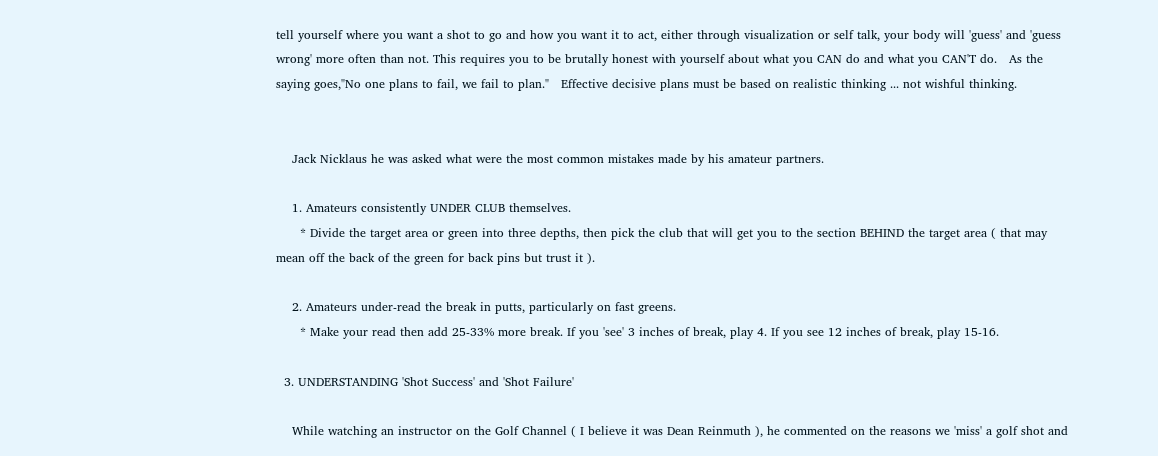tell yourself where you want a shot to go and how you want it to act, either through visualization or self talk, your body will 'guess' and 'guess wrong' more often than not. This requires you to be brutally honest with yourself about what you CAN do and what you CAN'T do.   As the saying goes,"No one plans to fail, we fail to plan."   Effective decisive plans must be based on realistic thinking ... not wishful thinking.


    Jack Nicklaus he was asked what were the most common mistakes made by his amateur partners.

    1. Amateurs consistently UNDER CLUB themselves.
      * Divide the target area or green into three depths, then pick the club that will get you to the section BEHIND the target area ( that may mean off the back of the green for back pins but trust it ).

    2. Amateurs under-read the break in putts, particularly on fast greens.
      * Make your read then add 25-33% more break. If you 'see' 3 inches of break, play 4. If you see 12 inches of break, play 15-16.

  3. UNDERSTANDING 'Shot Success' and 'Shot Failure'

    While watching an instructor on the Golf Channel ( I believe it was Dean Reinmuth ), he commented on the reasons we 'miss' a golf shot and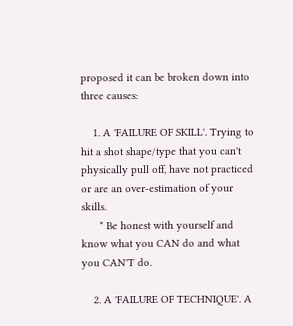proposed it can be broken down into three causes:

    1. A 'FAILURE OF SKILL'. Trying to hit a shot shape/type that you can't physically pull off, have not practiced or are an over-estimation of your skills.
      * Be honest with yourself and know what you CAN do and what you CAN'T do.

    2. A 'FAILURE OF TECHNIQUE'. A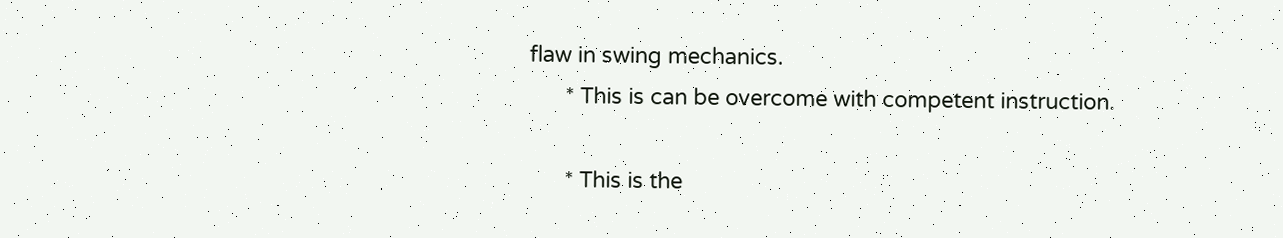flaw in swing mechanics.
      * This is can be overcome with competent instruction.

      * This is the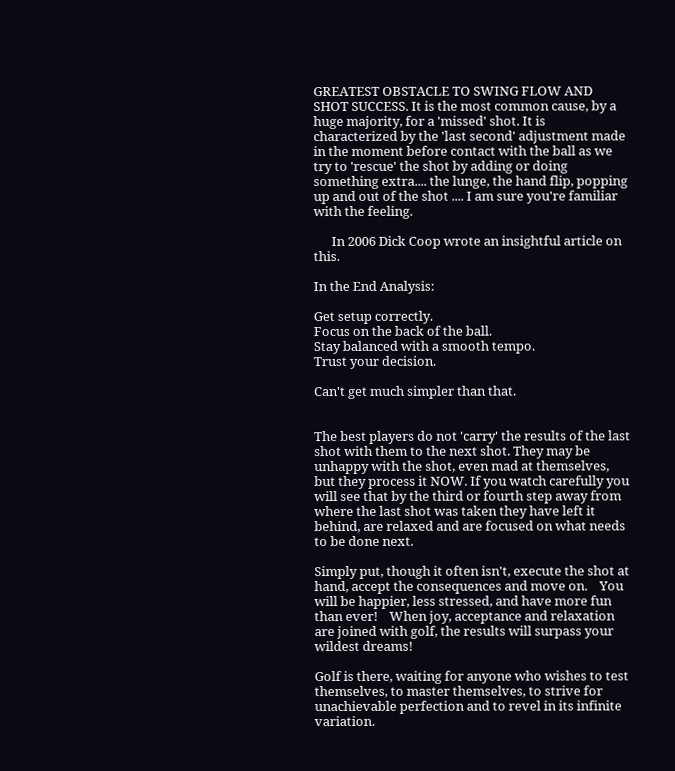GREATEST OBSTACLE TO SWING FLOW AND SHOT SUCCESS. It is the most common cause, by a huge majority, for a 'missed' shot. It is characterized by the 'last second' adjustment made in the moment before contact with the ball as we try to 'rescue' the shot by adding or doing something extra.... the lunge, the hand flip, popping up and out of the shot .... I am sure you're familiar with the feeling.

      In 2006 Dick Coop wrote an insightful article on this.

In the End Analysis:

Get setup correctly.
Focus on the back of the ball.
Stay balanced with a smooth tempo.
Trust your decision.

Can't get much simpler than that.


The best players do not 'carry' the results of the last shot with them to the next shot. They may be unhappy with the shot, even mad at themselves, but they process it NOW. If you watch carefully you will see that by the third or fourth step away from where the last shot was taken they have left it behind, are relaxed and are focused on what needs to be done next.

Simply put, though it often isn't, execute the shot at hand, accept the consequences and move on.    You will be happier, less stressed, and have more fun than ever!    When joy, acceptance and relaxation are joined with golf, the results will surpass your wildest dreams!

Golf is there, waiting for anyone who wishes to test themselves, to master themselves, to strive for unachievable perfection and to revel in its infinite variation.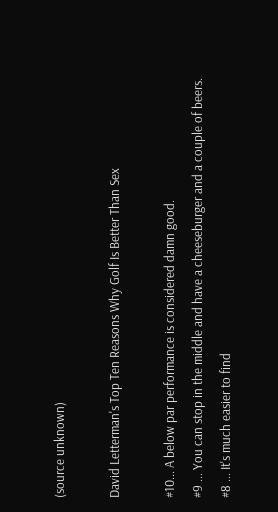(source unknown)

David Letterman's Top Ten Reasons Why Golf Is Better Than Sex

#10... A below par performance is considered damn good.
#9 ... You can stop in the middle and have a cheeseburger and a couple of beers.
#8 ... It's much easier to find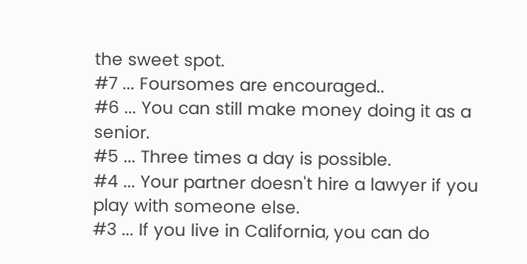the sweet spot.
#7 ... Foursomes are encouraged..
#6 ... You can still make money doing it as a senior.
#5 ... Three times a day is possible.
#4 ... Your partner doesn't hire a lawyer if you play with someone else.
#3 ... If you live in California, you can do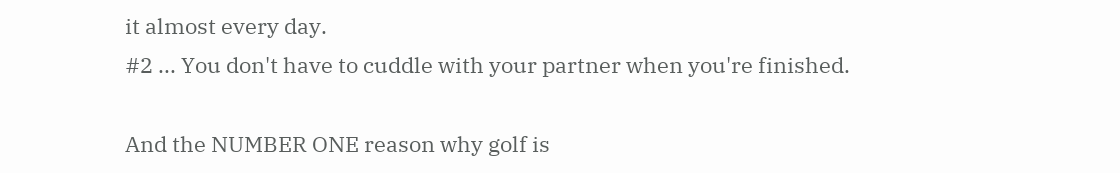it almost every day.
#2 ... You don't have to cuddle with your partner when you're finished.

And the NUMBER ONE reason why golf is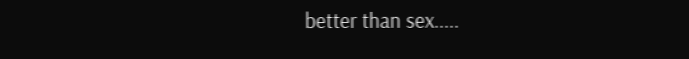better than sex.....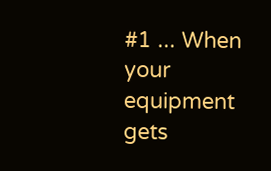#1 ... When your equipment gets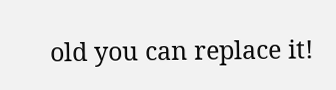old you can replace it!